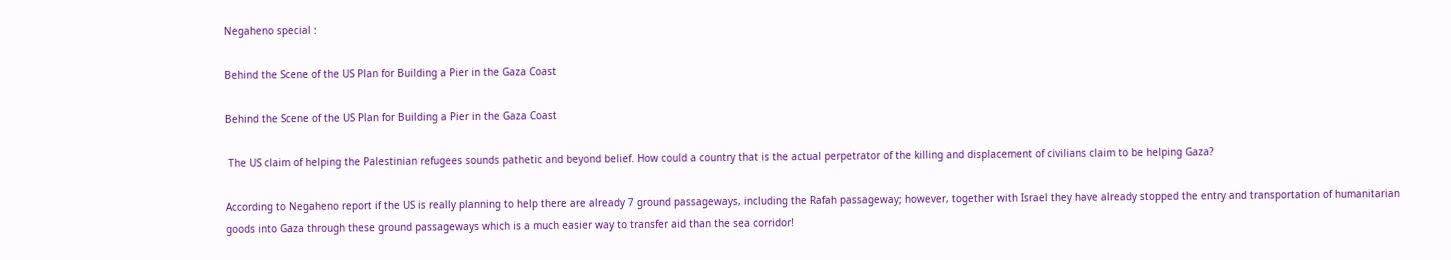Negaheno special :

Behind the Scene of the US Plan for Building a Pier in the Gaza Coast

Behind the Scene of the US Plan for Building a Pier in the Gaza Coast

 The US claim of helping the Palestinian refugees sounds pathetic and beyond belief. How could a country that is the actual perpetrator of the killing and displacement of civilians claim to be helping Gaza?

According to Negaheno report if the US is really planning to help there are already 7 ground passageways, including the Rafah passageway; however, together with Israel they have already stopped the entry and transportation of humanitarian goods into Gaza through these ground passageways which is a much easier way to transfer aid than the sea corridor!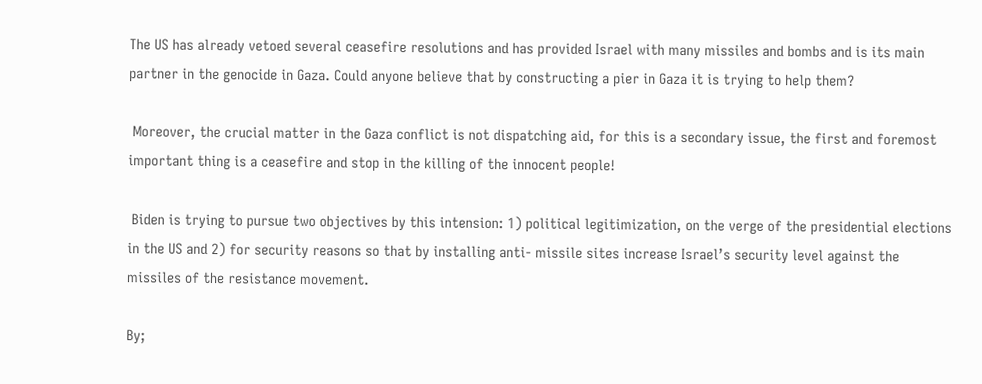The US has already vetoed several ceasefire resolutions and has provided Israel with many missiles and bombs and is its main partner in the genocide in Gaza. Could anyone believe that by constructing a pier in Gaza it is trying to help them?

 Moreover, the crucial matter in the Gaza conflict is not dispatching aid, for this is a secondary issue, the first and foremost important thing is a ceasefire and stop in the killing of the innocent people!

 Biden is trying to pursue two objectives by this intension: 1) political legitimization, on the verge of the presidential elections in the US and 2) for security reasons so that by installing anti- missile sites increase Israel’s security level against the missiles of the resistance movement.

By;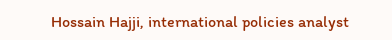Hossain Hajji, international policies analyst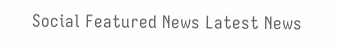Social Featured News Latest News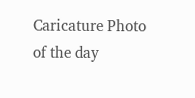Caricature Photo of the day